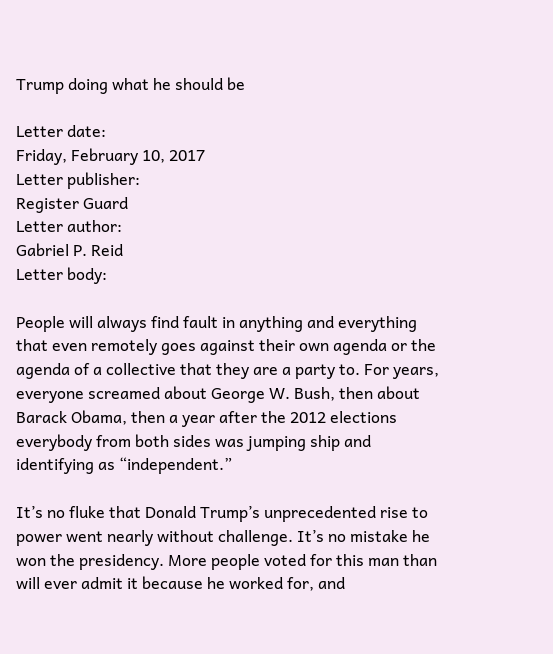Trump doing what he should be

Letter date:
Friday, February 10, 2017
Letter publisher:
Register Guard
Letter author:
Gabriel P. Reid
Letter body:

People will always find fault in anything and everything that even remotely goes against their own agenda or the agenda of a collective that they are a party to. For years, everyone screamed about George W. Bush, then about Barack Obama, then a year after the 2012 elections everybody from both sides was jumping ship and identifying as “independent.”

It’s no fluke that Donald Trump’s unprecedented rise to power went nearly without challenge. It’s no mistake he won the presidency. More people voted for this man than will ever admit it because he worked for, and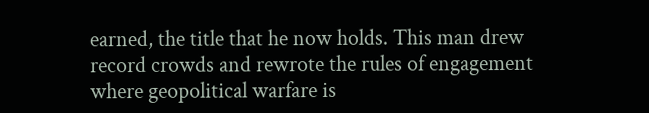earned, the title that he now holds. This man drew record crowds and rewrote the rules of engagement where geopolitical warfare is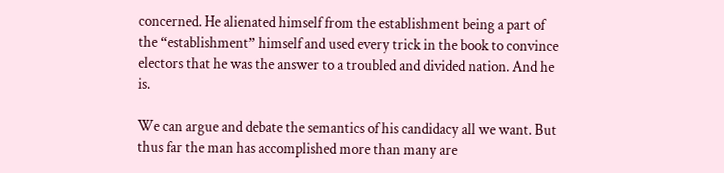concerned. He alienated himself from the establishment being a part of the “establishment” himself and used every trick in the book to convince electors that he was the answer to a troubled and divided nation. And he is.

We can argue and debate the semantics of his candidacy all we want. But thus far the man has accomplished more than many are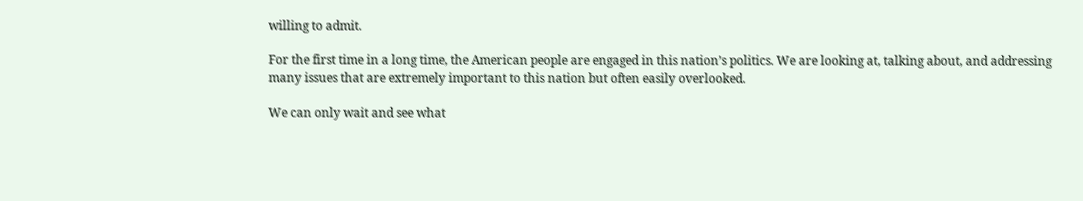willing to admit.

For the first time in a long time, the American people are engaged in this nation’s politics. We are looking at, talking about, and addressing many issues that are extremely important to this nation but often easily overlooked.

We can only wait and see what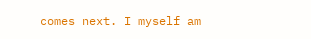comes next. I myself am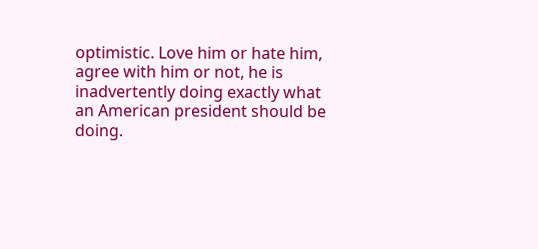optimistic. Love him or hate him, agree with him or not, he is inadvertently doing exactly what an American president should be doing.